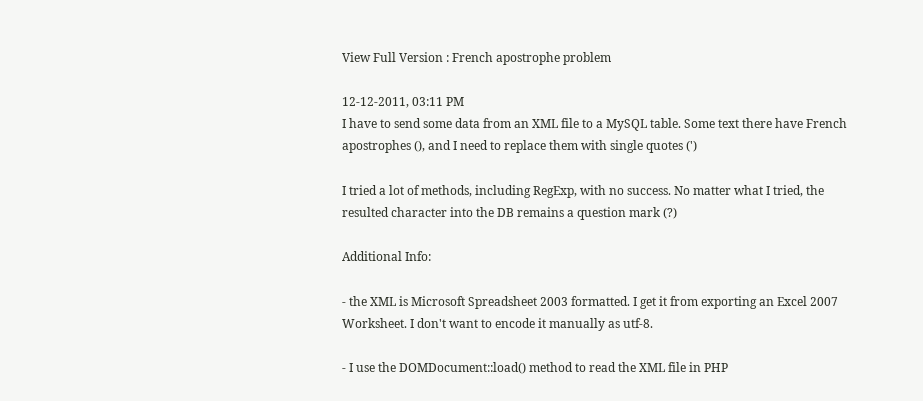View Full Version : French apostrophe problem

12-12-2011, 03:11 PM
I have to send some data from an XML file to a MySQL table. Some text there have French apostrophes (), and I need to replace them with single quotes (')

I tried a lot of methods, including RegExp, with no success. No matter what I tried, the resulted character into the DB remains a question mark (?)

Additional Info:

- the XML is Microsoft Spreadsheet 2003 formatted. I get it from exporting an Excel 2007 Worksheet. I don't want to encode it manually as utf-8.

- I use the DOMDocument::load() method to read the XML file in PHP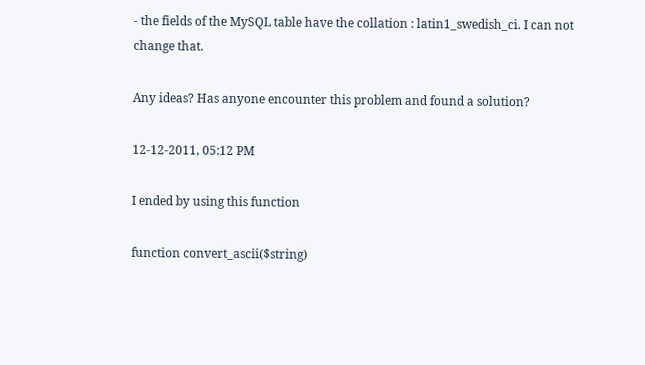- the fields of the MySQL table have the collation : latin1_swedish_ci. I can not change that.

Any ideas? Has anyone encounter this problem and found a solution?

12-12-2011, 05:12 PM

I ended by using this function

function convert_ascii($string)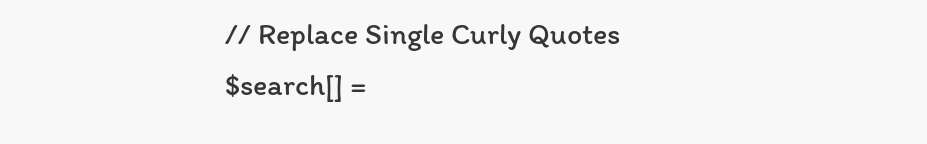// Replace Single Curly Quotes
$search[] =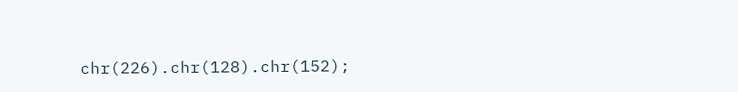chr(226).chr(128).chr(152);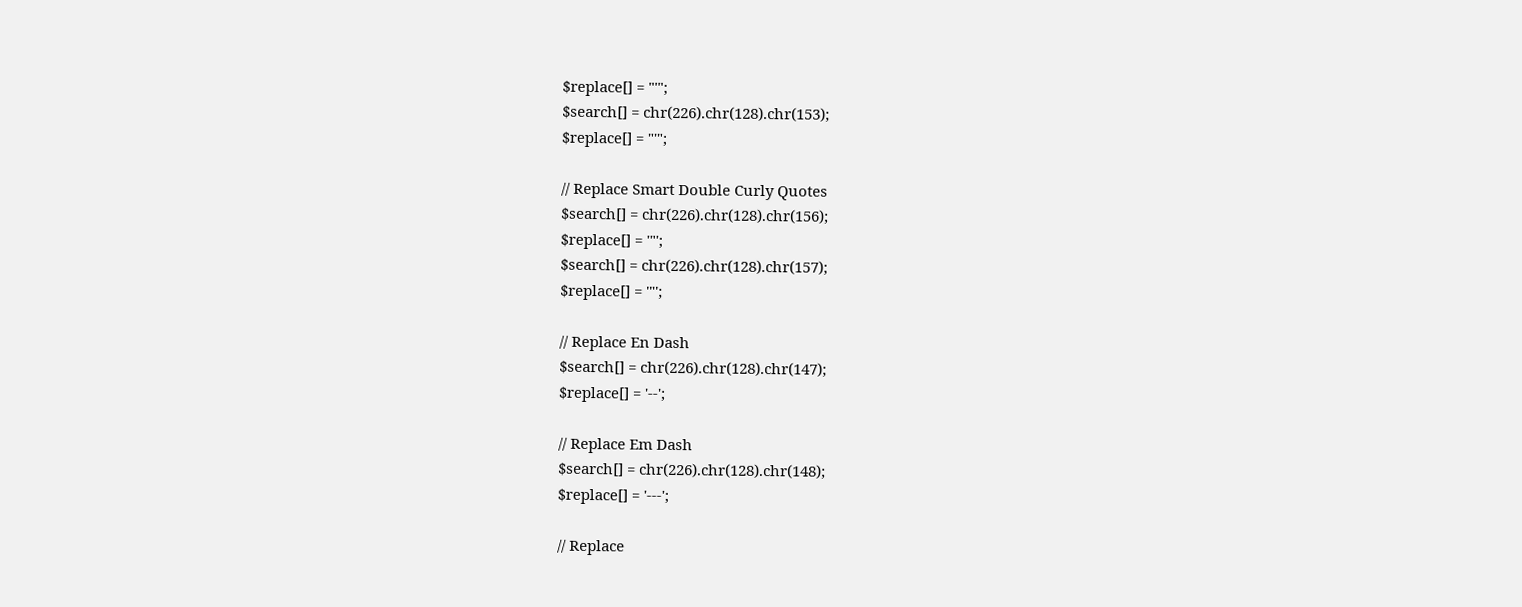$replace[] = "'";
$search[] = chr(226).chr(128).chr(153);
$replace[] = "'";

// Replace Smart Double Curly Quotes
$search[] = chr(226).chr(128).chr(156);
$replace[] = '"';
$search[] = chr(226).chr(128).chr(157);
$replace[] = '"';

// Replace En Dash
$search[] = chr(226).chr(128).chr(147);
$replace[] = '--';

// Replace Em Dash
$search[] = chr(226).chr(128).chr(148);
$replace[] = '---';

// Replace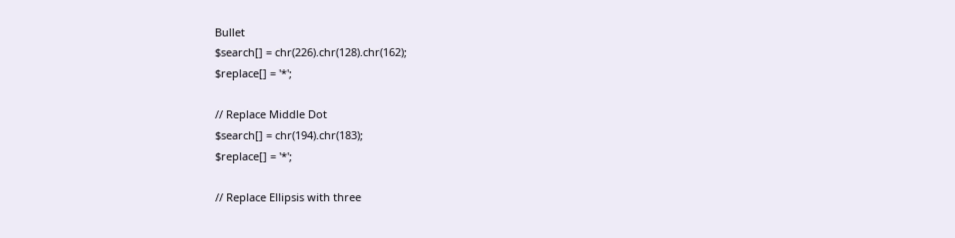Bullet
$search[] = chr(226).chr(128).chr(162);
$replace[] = '*';

// Replace Middle Dot
$search[] = chr(194).chr(183);
$replace[] = '*';

// Replace Ellipsis with three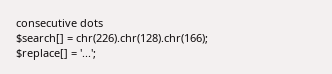consecutive dots
$search[] = chr(226).chr(128).chr(166);
$replace[] = '...';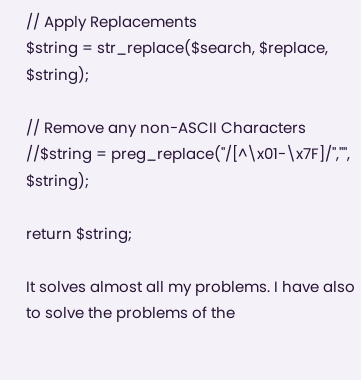// Apply Replacements
$string = str_replace($search, $replace, $string);

// Remove any non-ASCII Characters
//$string = preg_replace("/[^\x01-\x7F]/","", $string);

return $string;

It solves almost all my problems. I have also to solve the problems of the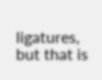ligatures, but that is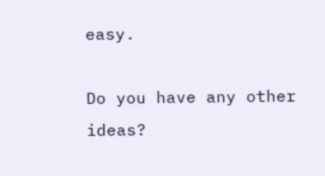easy.

Do you have any other ideas?